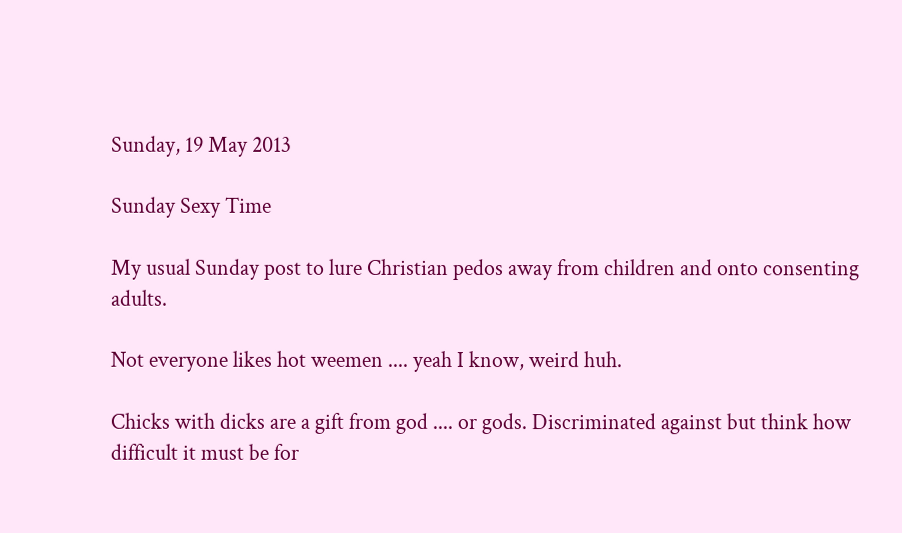Sunday, 19 May 2013

Sunday Sexy Time

My usual Sunday post to lure Christian pedos away from children and onto consenting adults.

Not everyone likes hot weemen .... yeah I know, weird huh.

Chicks with dicks are a gift from god .... or gods. Discriminated against but think how difficult it must be for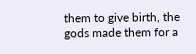them to give birth, the gods made them for a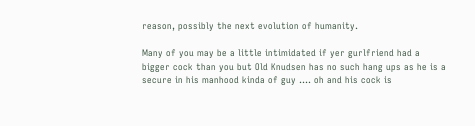reason, possibly the next evolution of humanity.

Many of you may be a little intimidated if yer gurlfriend had a bigger cock than you but Old Knudsen has no such hang ups as he is a secure in his manhood kinda of guy .... oh and his cock is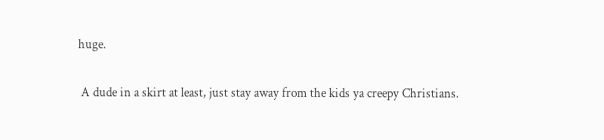huge.

 A dude in a skirt at least, just stay away from the kids ya creepy Christians.